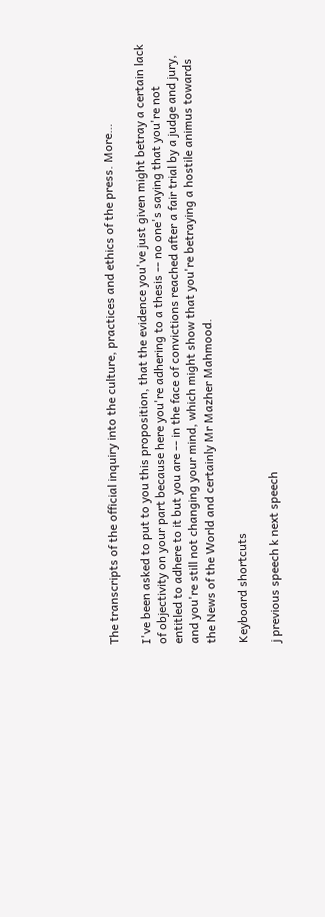The transcripts of the official inquiry into the culture, practices and ethics of the press. More…

I've been asked to put to you this proposition, that the evidence you've just given might betray a certain lack of objectivity on your part because here you're adhering to a thesis -- no one's saying that you're not entitled to adhere to it but you are -- in the face of convictions reached after a fair trial by a judge and jury, and you're still not changing your mind, which might show that you're betraying a hostile animus towards the News of the World and certainly Mr Mazher Mahmood.

Keyboard shortcuts

j previous speech k next speech